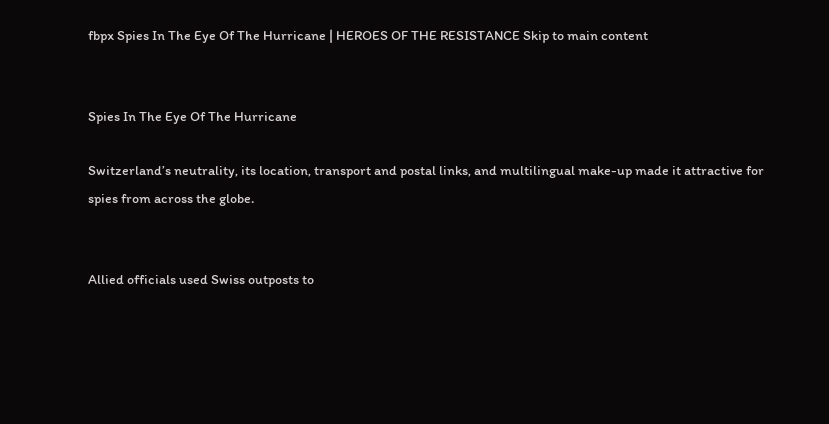fbpx Spies In The Eye Of The Hurricane | HEROES OF THE RESISTANCE Skip to main content


Spies In The Eye Of The Hurricane

Switzerland’s neutrality, its location, transport and postal links, and multilingual make-up made it attractive for spies from across the globe.


Allied officials used Swiss outposts to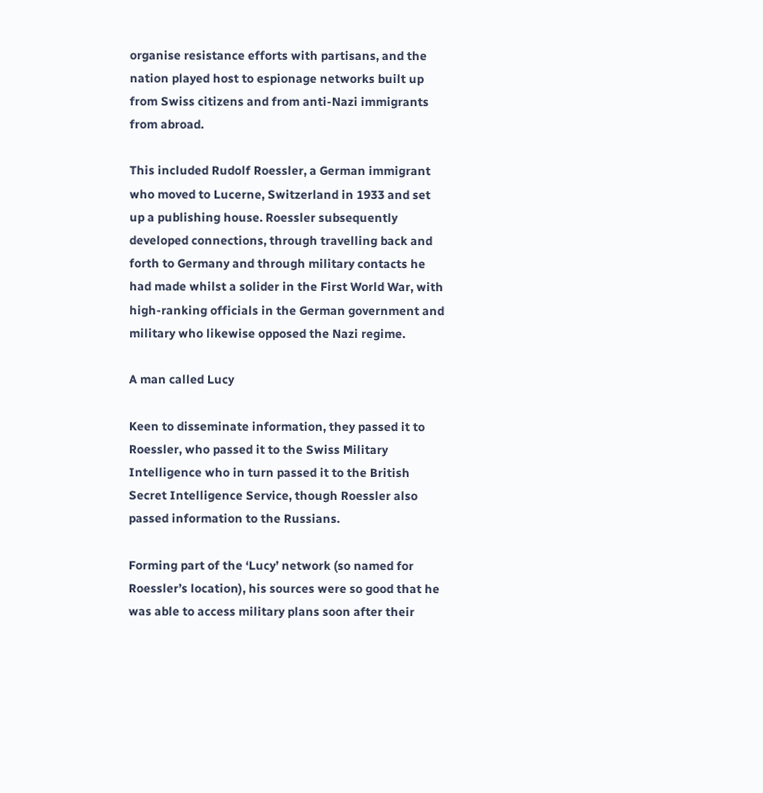organise resistance efforts with partisans, and the nation played host to espionage networks built up from Swiss citizens and from anti-Nazi immigrants from abroad.

This included Rudolf Roessler, a German immigrant who moved to Lucerne, Switzerland in 1933 and set up a publishing house. Roessler subsequently developed connections, through travelling back and forth to Germany and through military contacts he had made whilst a solider in the First World War, with high-ranking officials in the German government and military who likewise opposed the Nazi regime.

A man called Lucy

Keen to disseminate information, they passed it to Roessler, who passed it to the Swiss Military Intelligence who in turn passed it to the British Secret Intelligence Service, though Roessler also passed information to the Russians.

Forming part of the ‘Lucy’ network (so named for Roessler’s location), his sources were so good that he was able to access military plans soon after their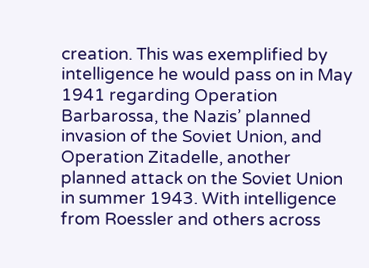creation. This was exemplified by intelligence he would pass on in May 1941 regarding Operation Barbarossa, the Nazis’ planned invasion of the Soviet Union, and Operation Zitadelle, another planned attack on the Soviet Union in summer 1943. With intelligence from Roessler and others across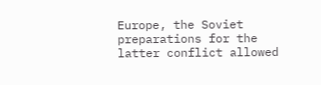Europe, the Soviet preparations for the latter conflict allowed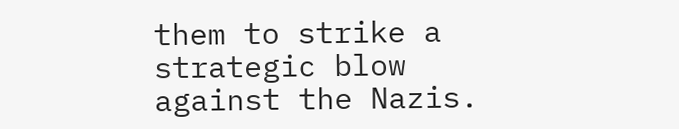them to strike a strategic blow against the Nazis.